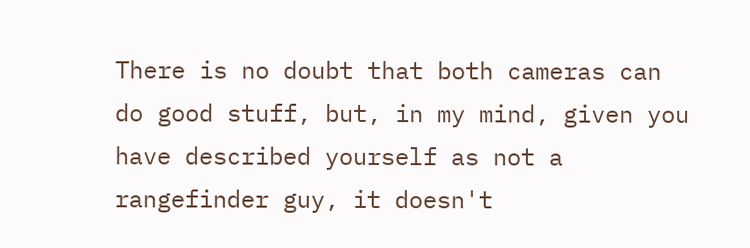There is no doubt that both cameras can do good stuff, but, in my mind, given you have described yourself as not a rangefinder guy, it doesn't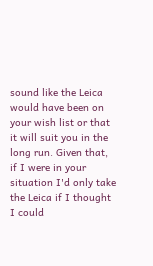sound like the Leica would have been on your wish list or that it will suit you in the long run. Given that, if I were in your situation I'd only take the Leica if I thought I could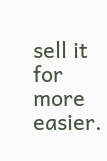sell it for more easier.